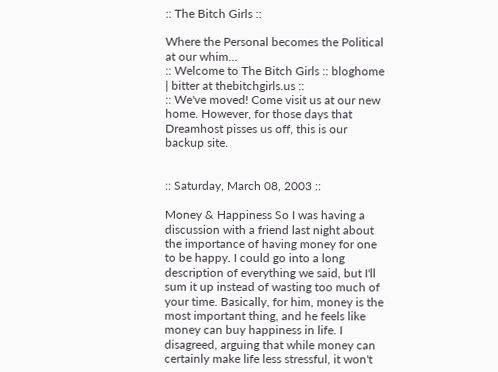:: The Bitch Girls ::

Where the Personal becomes the Political at our whim...
:: Welcome to The Bitch Girls :: bloghome | bitter at thebitchgirls.us ::
:: We've moved! Come visit us at our new home. However, for those days that Dreamhost pisses us off, this is our backup site.


:: Saturday, March 08, 2003 ::

Money & Happiness So I was having a discussion with a friend last night about the importance of having money for one to be happy. I could go into a long description of everything we said, but I'll sum it up instead of wasting too much of your time. Basically, for him, money is the most important thing, and he feels like money can buy happiness in life. I disagreed, arguing that while money can certainly make life less stressful, it won't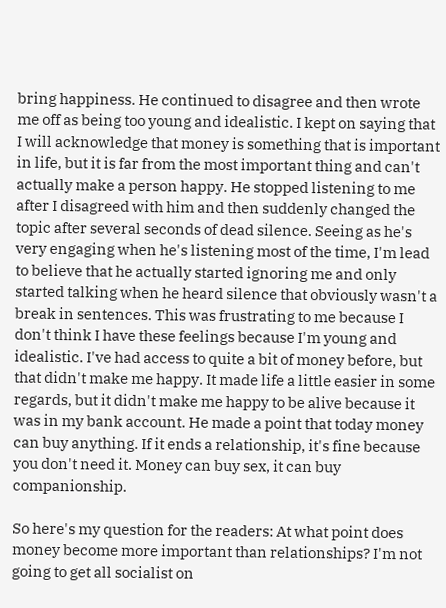bring happiness. He continued to disagree and then wrote me off as being too young and idealistic. I kept on saying that I will acknowledge that money is something that is important in life, but it is far from the most important thing and can't actually make a person happy. He stopped listening to me after I disagreed with him and then suddenly changed the topic after several seconds of dead silence. Seeing as he's very engaging when he's listening most of the time, I'm lead to believe that he actually started ignoring me and only started talking when he heard silence that obviously wasn't a break in sentences. This was frustrating to me because I don't think I have these feelings because I'm young and idealistic. I've had access to quite a bit of money before, but that didn't make me happy. It made life a little easier in some regards, but it didn't make me happy to be alive because it was in my bank account. He made a point that today money can buy anything. If it ends a relationship, it's fine because you don't need it. Money can buy sex, it can buy companionship.

So here's my question for the readers: At what point does money become more important than relationships? I'm not going to get all socialist on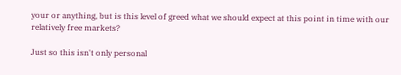your or anything, but is this level of greed what we should expect at this point in time with our relatively free markets?

Just so this isn't only personal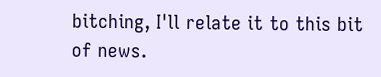bitching, I'll relate it to this bit of news.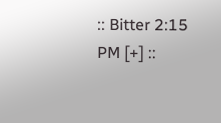:: Bitter 2:15 PM [+] ::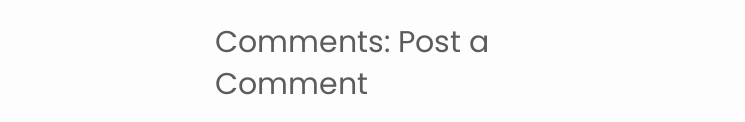Comments: Post a Comment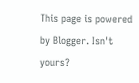This page is powered by Blogger. Isn't yours?